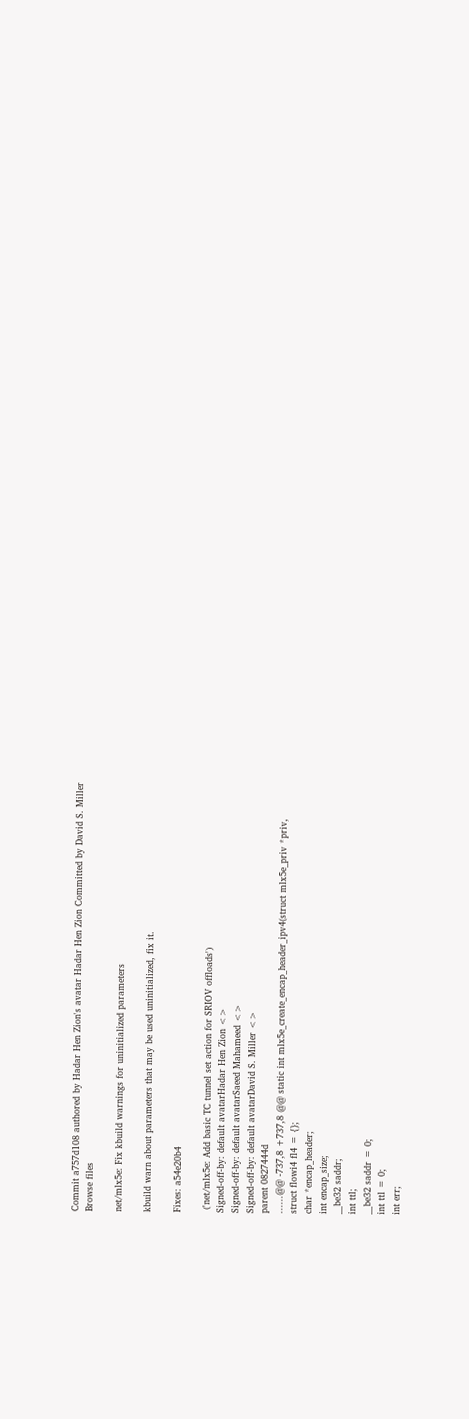Commit a757d108 authored by Hadar Hen Zion's avatar Hadar Hen Zion Committed by David S. Miller
Browse files

net/mlx5e: Fix kbuild warnings for uninitialized parameters

kbuild warn about parameters that may be used uninitialized, fix it.

Fixes: a54e20b4

 ('net/mlx5e: Add basic TC tunnel set action for SRIOV offloads')
Signed-off-by: default avatarHadar Hen Zion <>
Signed-off-by: default avatarSaeed Mahameed <>
Signed-off-by: default avatarDavid S. Miller <>
parent 0827444d
......@@ -737,8 +737,8 @@ static int mlx5e_create_encap_header_ipv4(struct mlx5e_priv *priv,
struct flowi4 fl4 = {};
char *encap_header;
int encap_size;
__be32 saddr;
int ttl;
__be32 saddr = 0;
int ttl = 0;
int err;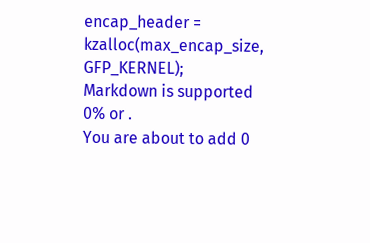encap_header = kzalloc(max_encap_size, GFP_KERNEL);
Markdown is supported
0% or .
You are about to add 0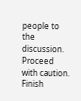people to the discussion. Proceed with caution.
Finish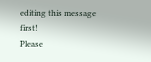editing this message first!
Please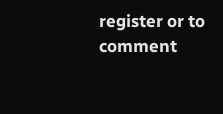register or to comment